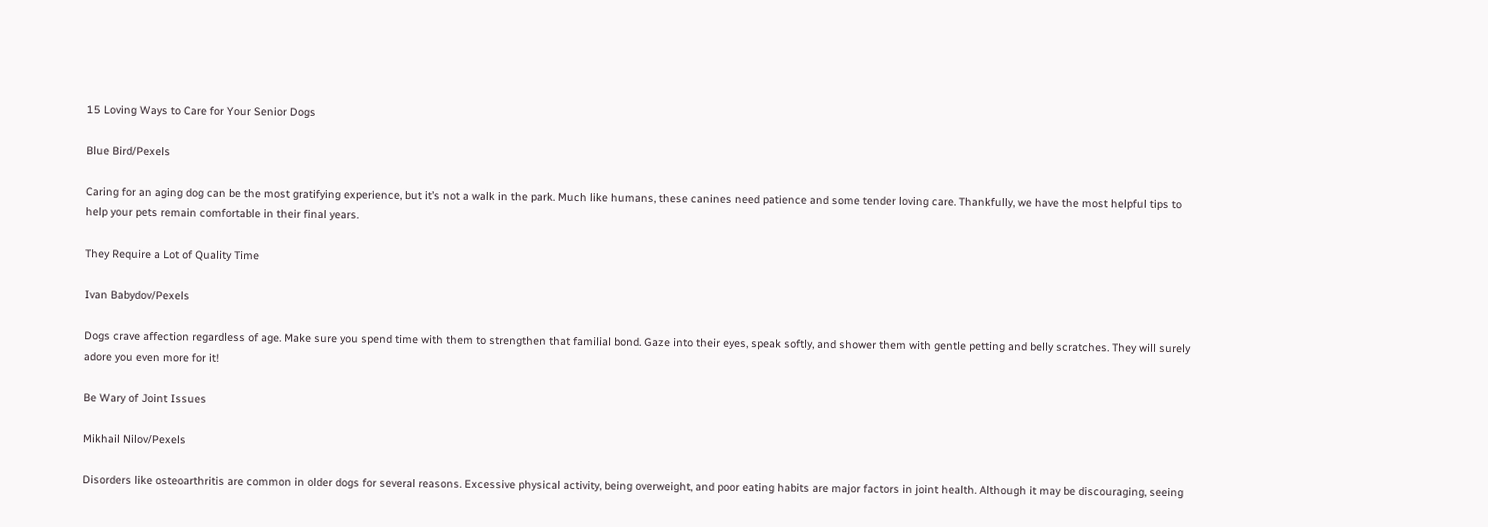15 Loving Ways to Care for Your Senior Dogs

Blue Bird/Pexels

Caring for an aging dog can be the most gratifying experience, but it’s not a walk in the park. Much like humans, these canines need patience and some tender loving care. Thankfully, we have the most helpful tips to help your pets remain comfortable in their final years.

They Require a Lot of Quality Time

Ivan Babydov/Pexels

Dogs crave affection regardless of age. Make sure you spend time with them to strengthen that familial bond. Gaze into their eyes, speak softly, and shower them with gentle petting and belly scratches. They will surely adore you even more for it!

Be Wary of Joint Issues

Mikhail Nilov/Pexels

Disorders like osteoarthritis are common in older dogs for several reasons. Excessive physical activity, being overweight, and poor eating habits are major factors in joint health. Although it may be discouraging, seeing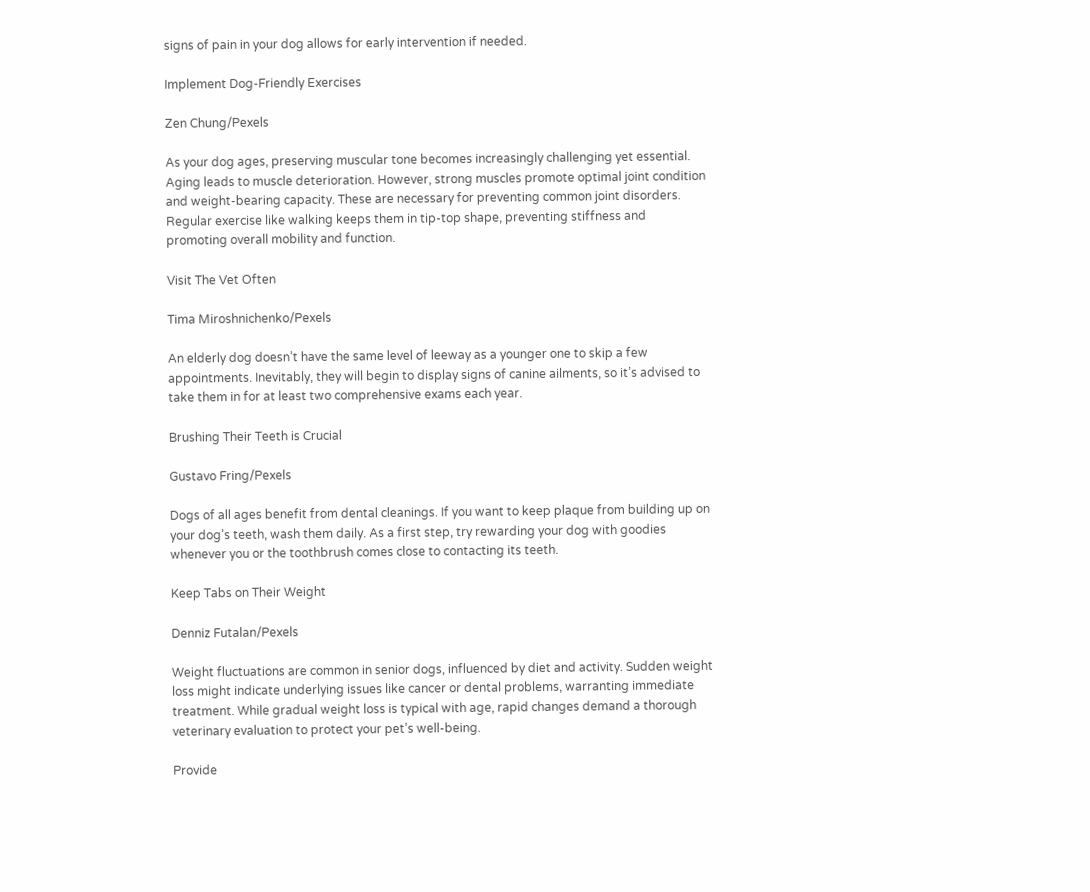signs of pain in your dog allows for early intervention if needed.

Implement Dog-Friendly Exercises

Zen Chung/Pexels

As your dog ages, preserving muscular tone becomes increasingly challenging yet essential. Aging leads to muscle deterioration. However, strong muscles promote optimal joint condition and weight-bearing capacity. These are necessary for preventing common joint disorders. Regular exercise like walking keeps them in tip-top shape, preventing stiffness and promoting overall mobility and function.

Visit The Vet Often

Tima Miroshnichenko/Pexels

An elderly dog doesn’t have the same level of leeway as a younger one to skip a few appointments. Inevitably, they will begin to display signs of canine ailments, so it’s advised to take them in for at least two comprehensive exams each year.

Brushing Their Teeth is Crucial

Gustavo Fring/Pexels

Dogs of all ages benefit from dental cleanings. If you want to keep plaque from building up on your dog’s teeth, wash them daily. As a first step, try rewarding your dog with goodies whenever you or the toothbrush comes close to contacting its teeth.

Keep Tabs on Their Weight

Denniz Futalan/Pexels

Weight fluctuations are common in senior dogs, influenced by diet and activity. Sudden weight loss might indicate underlying issues like cancer or dental problems, warranting immediate treatment. While gradual weight loss is typical with age, rapid changes demand a thorough veterinary evaluation to protect your pet’s well-being.

Provide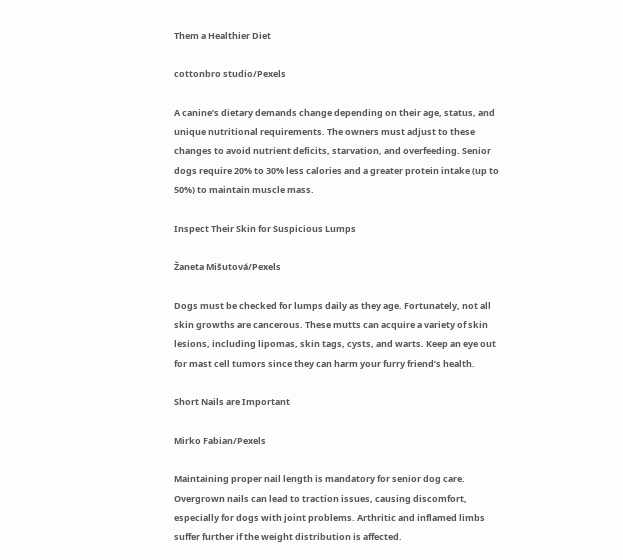Them a Healthier Diet

cottonbro studio/Pexels

A canine’s dietary demands change depending on their age, status, and unique nutritional requirements. The owners must adjust to these changes to avoid nutrient deficits, starvation, and overfeeding. Senior dogs require 20% to 30% less calories and a greater protein intake (up to 50%) to maintain muscle mass.

Inspect Their Skin for Suspicious Lumps

Žaneta Mišutová/Pexels

Dogs must be checked for lumps daily as they age. Fortunately, not all skin growths are cancerous. These mutts can acquire a variety of skin lesions, including lipomas, skin tags, cysts, and warts. Keep an eye out for mast cell tumors since they can harm your furry friend’s health.

Short Nails are Important

Mirko Fabian/Pexels

Maintaining proper nail length is mandatory for senior dog care. Overgrown nails can lead to traction issues, causing discomfort, especially for dogs with joint problems. Arthritic and inflamed limbs suffer further if the weight distribution is affected.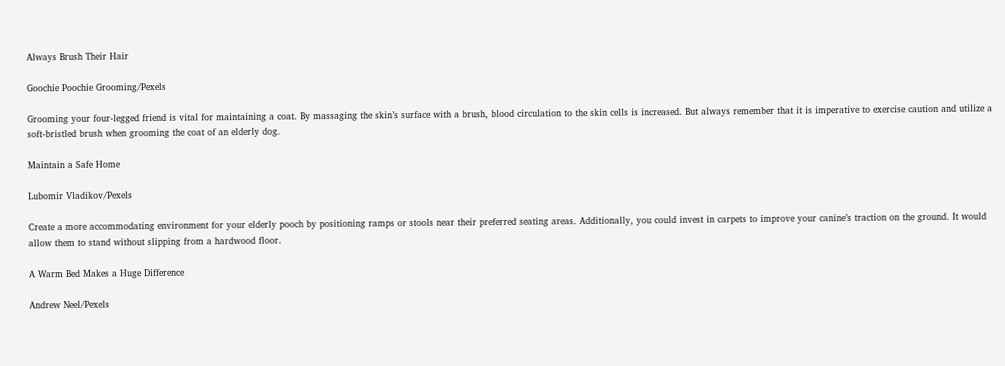Always Brush Their Hair

Goochie Poochie Grooming/Pexels

Grooming your four-legged friend is vital for maintaining a coat. By massaging the skin’s surface with a brush, blood circulation to the skin cells is increased. But always remember that it is imperative to exercise caution and utilize a soft-bristled brush when grooming the coat of an elderly dog.

Maintain a Safe Home

Lubomir Vladikov/Pexels

Create a more accommodating environment for your elderly pooch by positioning ramps or stools near their preferred seating areas. Additionally, you could invest in carpets to improve your canine’s traction on the ground. It would allow them to stand without slipping from a hardwood floor.

A Warm Bed Makes a Huge Difference

Andrew Neel/Pexels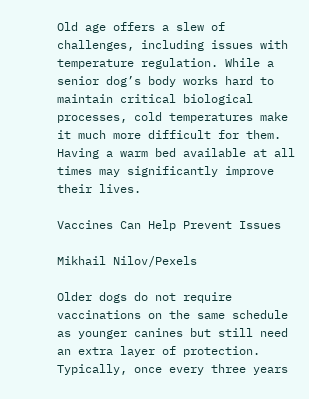Old age offers a slew of challenges, including issues with temperature regulation. While a senior dog’s body works hard to maintain critical biological processes, cold temperatures make it much more difficult for them. Having a warm bed available at all times may significantly improve their lives.

Vaccines Can Help Prevent Issues

Mikhail Nilov/Pexels

Older dogs do not require vaccinations on the same schedule as younger canines but still need an extra layer of protection. Typically, once every three years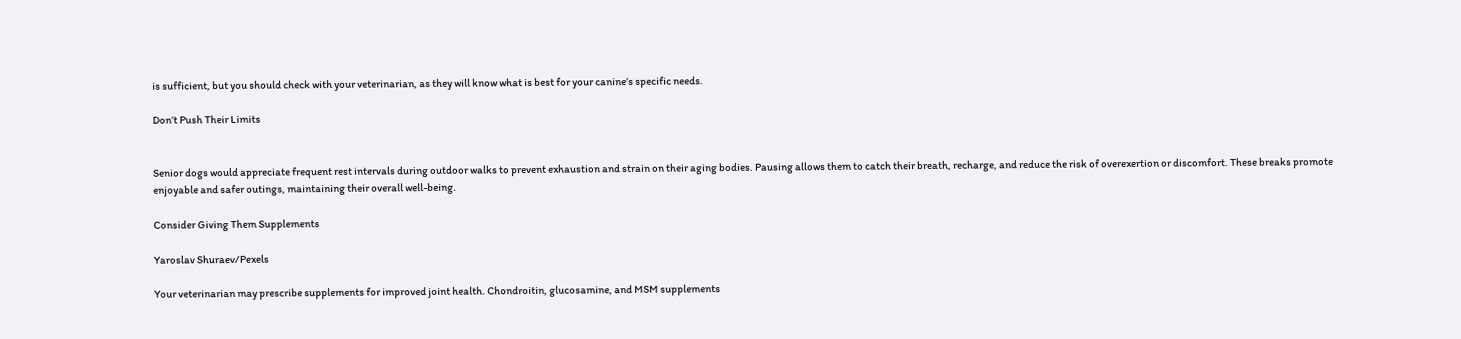is sufficient, but you should check with your veterinarian, as they will know what is best for your canine’s specific needs.

Don’t Push Their Limits


Senior dogs would appreciate frequent rest intervals during outdoor walks to prevent exhaustion and strain on their aging bodies. Pausing allows them to catch their breath, recharge, and reduce the risk of overexertion or discomfort. These breaks promote enjoyable and safer outings, maintaining their overall well-being.

Consider Giving Them Supplements

Yaroslav Shuraev/Pexels

Your veterinarian may prescribe supplements for improved joint health. Chondroitin, glucosamine, and MSM supplements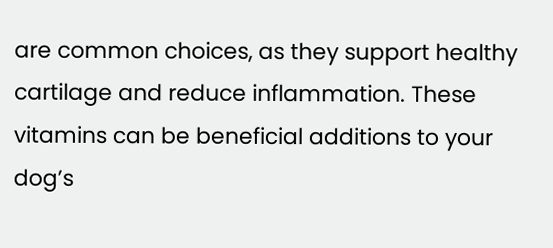are common choices, as they support healthy cartilage and reduce inflammation. These vitamins can be beneficial additions to your dog’s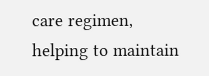care regimen, helping to maintain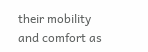their mobility and comfort as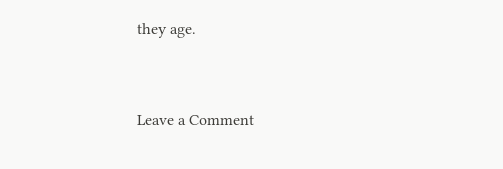they age.


Leave a Comment